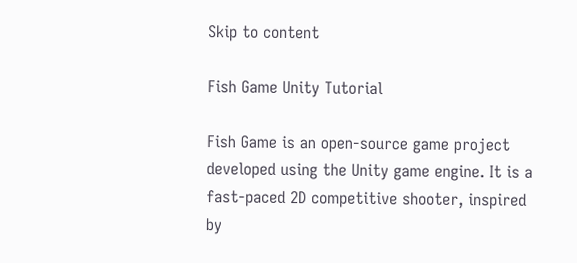Skip to content

Fish Game Unity Tutorial

Fish Game is an open-source game project developed using the Unity game engine. It is a fast-paced 2D competitive shooter, inspired by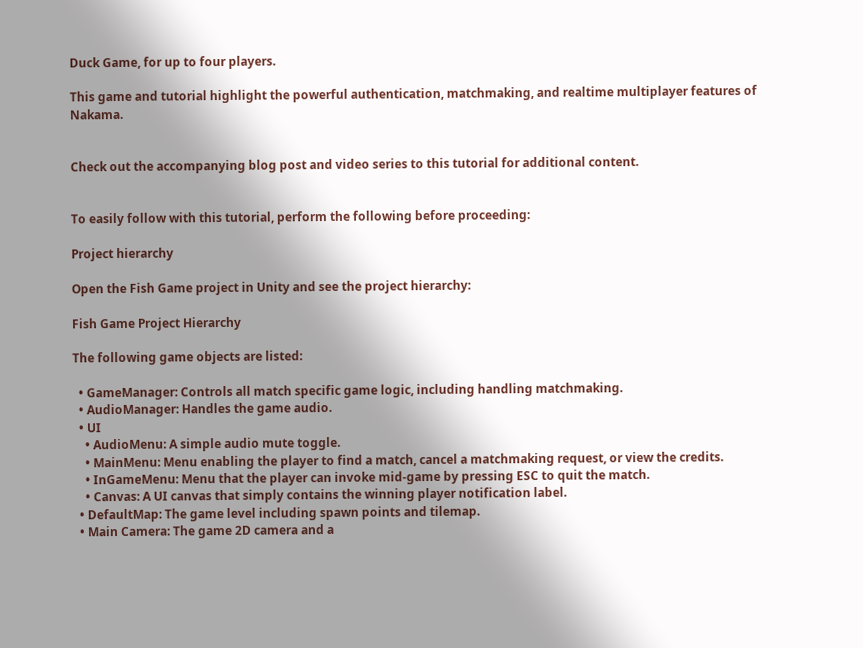Duck Game, for up to four players.

This game and tutorial highlight the powerful authentication, matchmaking, and realtime multiplayer features of Nakama.


Check out the accompanying blog post and video series to this tutorial for additional content.


To easily follow with this tutorial, perform the following before proceeding:

Project hierarchy

Open the Fish Game project in Unity and see the project hierarchy:

Fish Game Project Hierarchy

The following game objects are listed:

  • GameManager: Controls all match specific game logic, including handling matchmaking.
  • AudioManager: Handles the game audio.
  • UI
    • AudioMenu: A simple audio mute toggle.
    • MainMenu: Menu enabling the player to find a match, cancel a matchmaking request, or view the credits.
    • InGameMenu: Menu that the player can invoke mid-game by pressing ESC to quit the match.
    • Canvas: A UI canvas that simply contains the winning player notification label.
  • DefaultMap: The game level including spawn points and tilemap.
  • Main Camera: The game 2D camera and a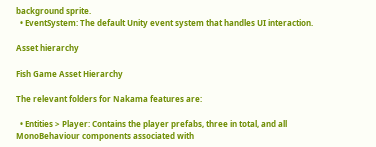background sprite.
  • EventSystem: The default Unity event system that handles UI interaction.

Asset hierarchy

Fish Game Asset Hierarchy

The relevant folders for Nakama features are:

  • Entities > Player: Contains the player prefabs, three in total, and all MonoBehaviour components associated with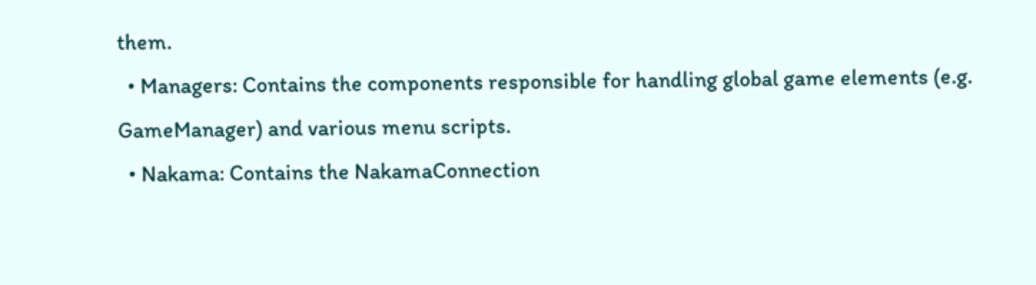them.
  • Managers: Contains the components responsible for handling global game elements (e.g. GameManager) and various menu scripts.
  • Nakama: Contains the NakamaConnection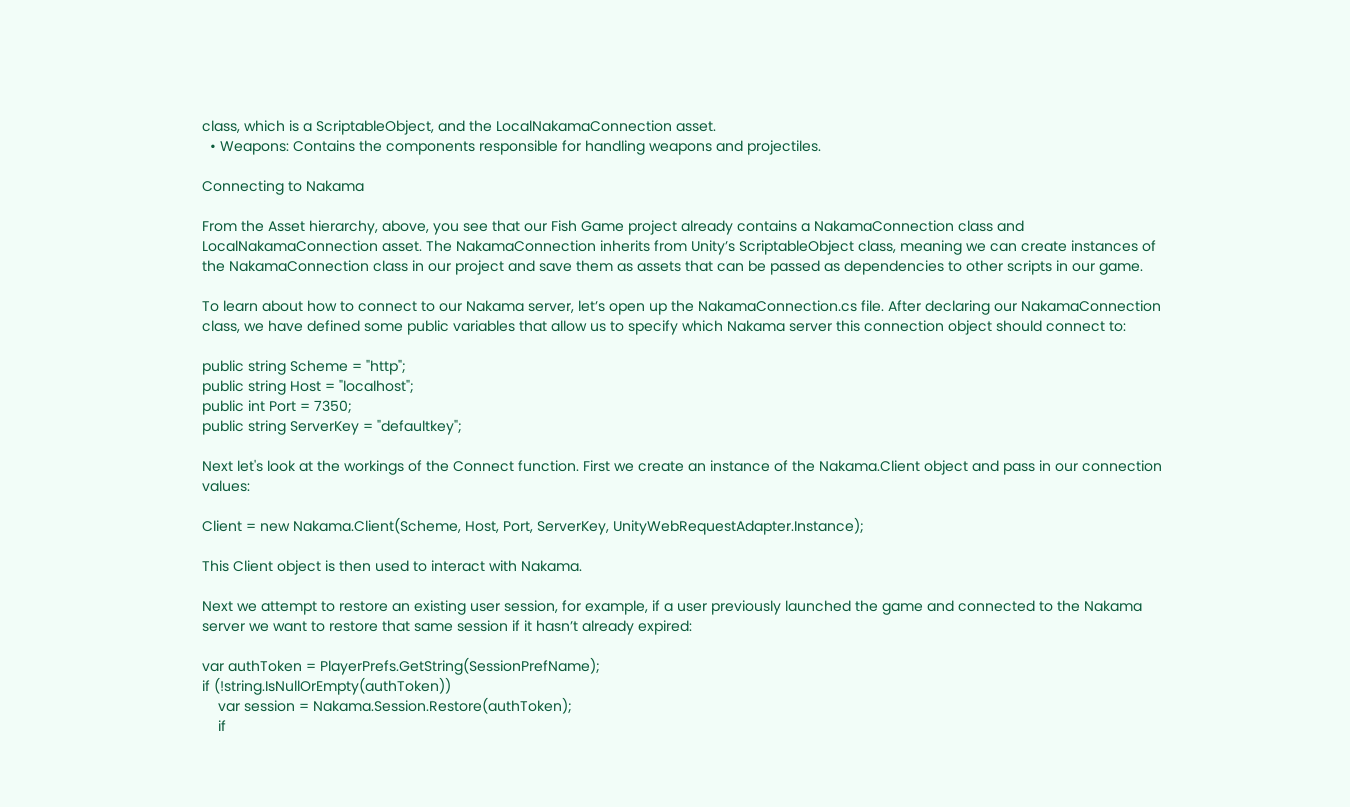class, which is a ScriptableObject, and the LocalNakamaConnection asset.
  • Weapons: Contains the components responsible for handling weapons and projectiles.

Connecting to Nakama

From the Asset hierarchy, above, you see that our Fish Game project already contains a NakamaConnection class and LocalNakamaConnection asset. The NakamaConnection inherits from Unity’s ScriptableObject class, meaning we can create instances of the NakamaConnection class in our project and save them as assets that can be passed as dependencies to other scripts in our game.

To learn about how to connect to our Nakama server, let’s open up the NakamaConnection.cs file. After declaring our NakamaConnection class, we have defined some public variables that allow us to specify which Nakama server this connection object should connect to:

public string Scheme = "http";
public string Host = "localhost";
public int Port = 7350;
public string ServerKey = "defaultkey";

Next let's look at the workings of the Connect function. First we create an instance of the Nakama.Client object and pass in our connection values:

Client = new Nakama.Client(Scheme, Host, Port, ServerKey, UnityWebRequestAdapter.Instance);

This Client object is then used to interact with Nakama.

Next we attempt to restore an existing user session, for example, if a user previously launched the game and connected to the Nakama server we want to restore that same session if it hasn’t already expired:

var authToken = PlayerPrefs.GetString(SessionPrefName);
if (!string.IsNullOrEmpty(authToken))
    var session = Nakama.Session.Restore(authToken);
    if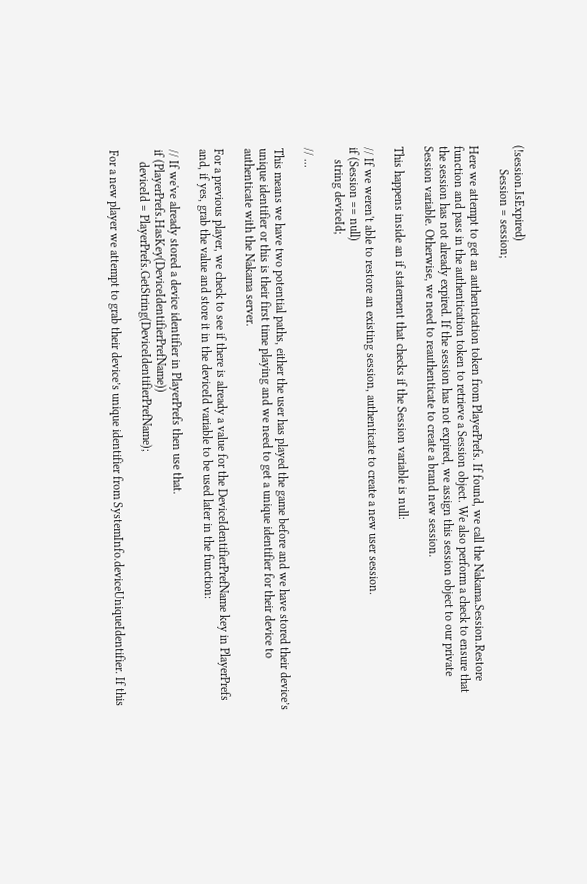(!session.IsExpired)
        Session = session;

Here we attempt to get an authentication token from PlayerPrefs. If found, we call the Nakama.Session.Restore function and pass in the authentication token to retrieve a Session object. We also perform a check to ensure that the session has not already expired. If the session has not expired, we assign this session object to our private Session variable. Otherwise, we need to reauthenticate to create a brand new session.

This happens inside an if statement that checks if the Session variable is null:

// If we weren't able to restore an existing session, authenticate to create a new user session.
if (Session == null)
    string deviceId;

// ...

This means we have two potential paths, either the user has played the game before and we have stored their device’s unique identifier or this is their first time playing and we need to get a unique identifier for their device to authenticate with the Nakama server.

For a previous player, we check to see if there is already a value for the DeviceIdentifierPrefName key in PlayerPrefs and, if yes, grab the value and store it in the deviceId variable to be used later in the function:

// If we've already stored a device identifier in PlayerPrefs then use that.
if (PlayerPrefs.HasKey(DeviceIdentifierPrefName))
    deviceId = PlayerPrefs.GetString(DeviceIdentifierPrefName);

For a new player we attempt to grab their device’s unique identifier from SystemInfo.deviceUniqueIdentifier. If this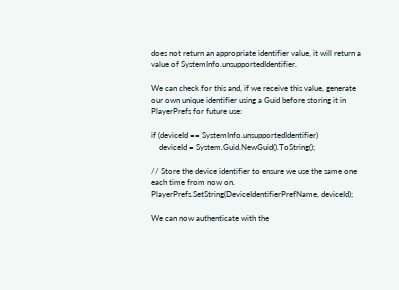does not return an appropriate identifier value, it will return a value of SystemInfo.unsupportedIdentifier.

We can check for this and, if we receive this value, generate our own unique identifier using a Guid before storing it in PlayerPrefs for future use:

if (deviceId == SystemInfo.unsupportedIdentifier)
    deviceId = System.Guid.NewGuid().ToString();

// Store the device identifier to ensure we use the same one each time from now on.
PlayerPrefs.SetString(DeviceIdentifierPrefName, deviceId);

We can now authenticate with the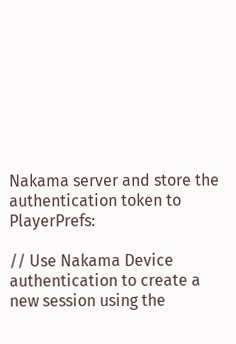Nakama server and store the authentication token to PlayerPrefs:

// Use Nakama Device authentication to create a new session using the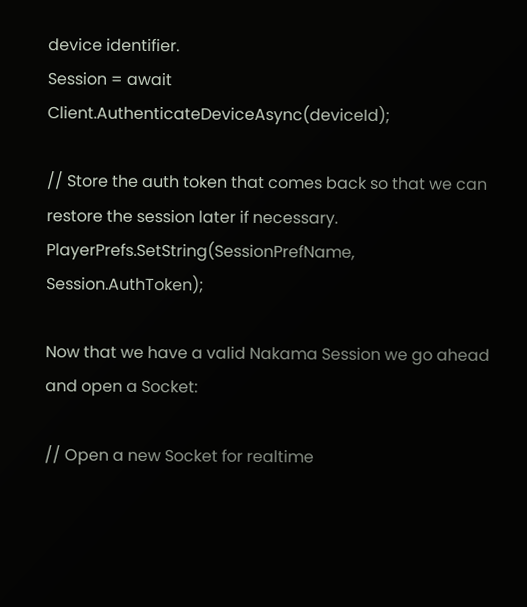device identifier.
Session = await Client.AuthenticateDeviceAsync(deviceId);

// Store the auth token that comes back so that we can restore the session later if necessary.
PlayerPrefs.SetString(SessionPrefName, Session.AuthToken);

Now that we have a valid Nakama Session we go ahead and open a Socket:

// Open a new Socket for realtime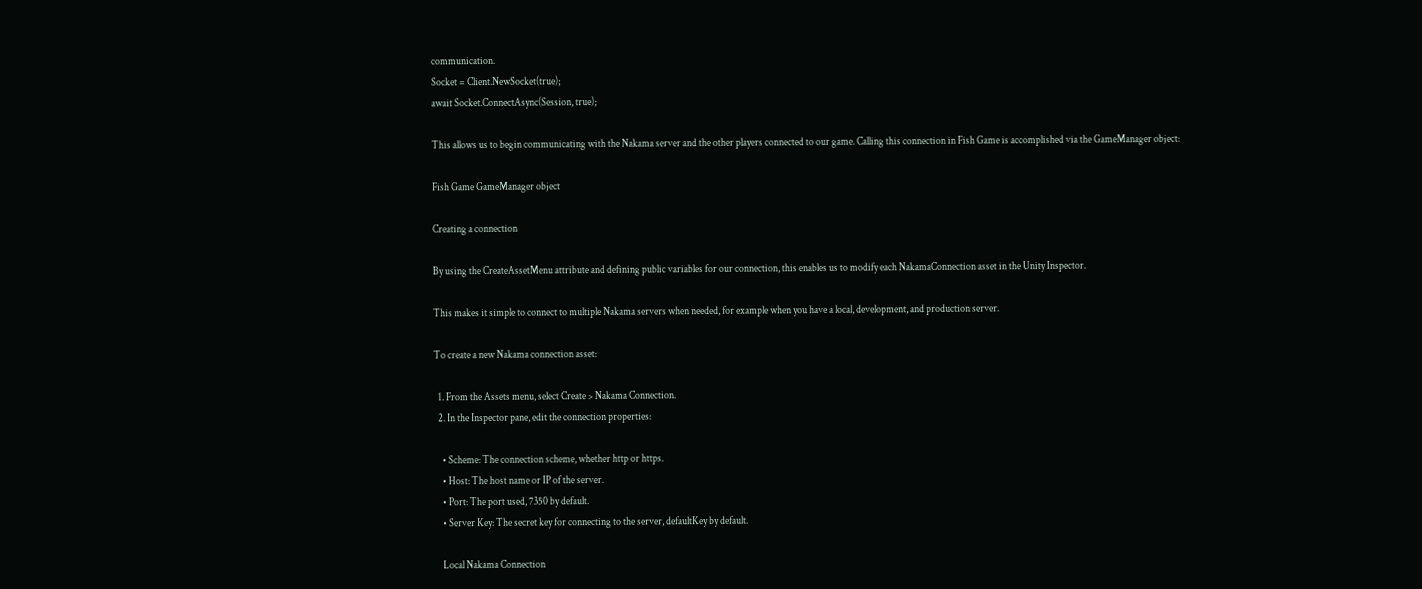communication.
Socket = Client.NewSocket(true);
await Socket.ConnectAsync(Session, true);

This allows us to begin communicating with the Nakama server and the other players connected to our game. Calling this connection in Fish Game is accomplished via the GameManager object:

Fish Game GameManager object

Creating a connection

By using the CreateAssetMenu attribute and defining public variables for our connection, this enables us to modify each NakamaConnection asset in the Unity Inspector.

This makes it simple to connect to multiple Nakama servers when needed, for example when you have a local, development, and production server.

To create a new Nakama connection asset:

  1. From the Assets menu, select Create > Nakama Connection.
  2. In the Inspector pane, edit the connection properties:

    • Scheme: The connection scheme, whether http or https.
    • Host: The host name or IP of the server.
    • Port: The port used, 7350 by default.
    • Server Key: The secret key for connecting to the server, defaultKey by default.

    Local Nakama Connection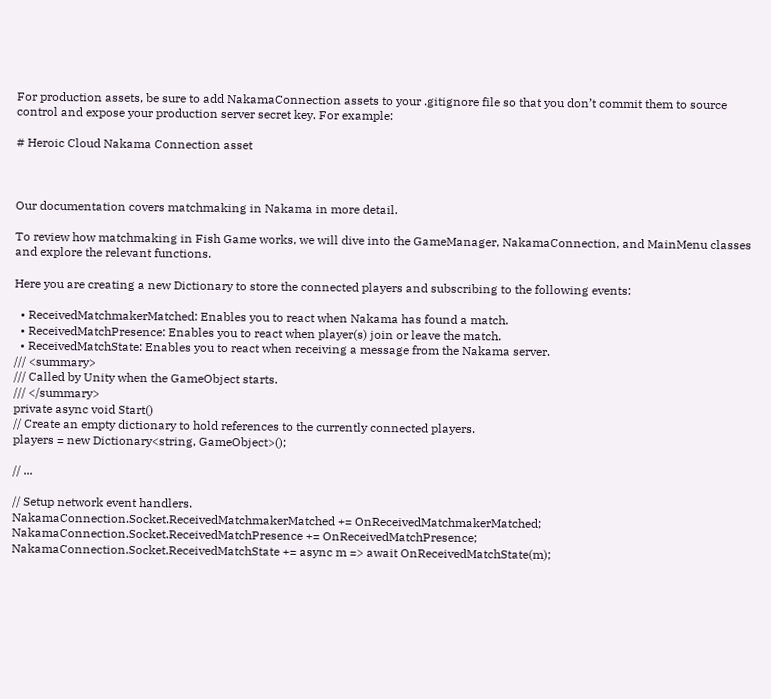For production assets, be sure to add NakamaConnection assets to your .gitignore file so that you don’t commit them to source control and expose your production server secret key. For example:

# Heroic Cloud Nakama Connection asset



Our documentation covers matchmaking in Nakama in more detail.

To review how matchmaking in Fish Game works, we will dive into the GameManager, NakamaConnection, and MainMenu classes and explore the relevant functions.

Here you are creating a new Dictionary to store the connected players and subscribing to the following events:

  • ReceivedMatchmakerMatched: Enables you to react when Nakama has found a match.
  • ReceivedMatchPresence: Enables you to react when player(s) join or leave the match.
  • ReceivedMatchState: Enables you to react when receiving a message from the Nakama server.
/// <summary>
/// Called by Unity when the GameObject starts.
/// </summary>
private async void Start()
// Create an empty dictionary to hold references to the currently connected players.
players = new Dictionary<string, GameObject>();

// ...

// Setup network event handlers.
NakamaConnection.Socket.ReceivedMatchmakerMatched += OnReceivedMatchmakerMatched;
NakamaConnection.Socket.ReceivedMatchPresence += OnReceivedMatchPresence;
NakamaConnection.Socket.ReceivedMatchState += async m => await OnReceivedMatchState(m);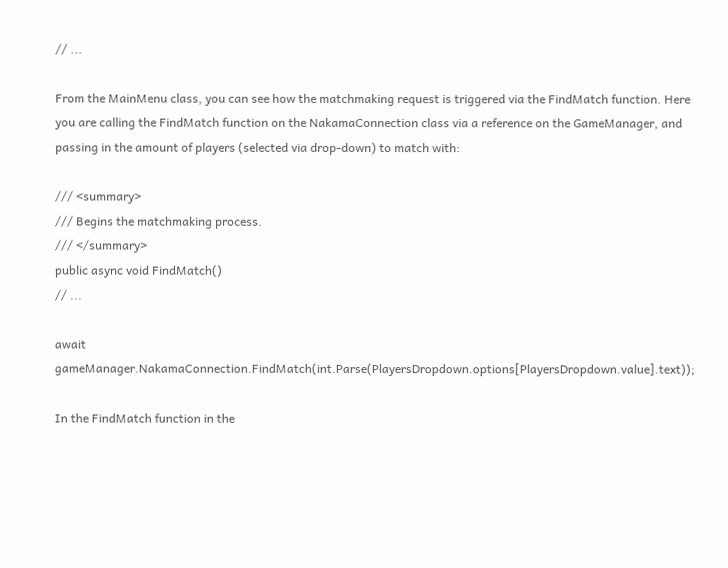// ...

From the MainMenu class, you can see how the matchmaking request is triggered via the FindMatch function. Here you are calling the FindMatch function on the NakamaConnection class via a reference on the GameManager, and passing in the amount of players (selected via drop-down) to match with:

/// <summary>
/// Begins the matchmaking process.
/// </summary>
public async void FindMatch()
// ...

await gameManager.NakamaConnection.FindMatch(int.Parse(PlayersDropdown.options[PlayersDropdown.value].text));

In the FindMatch function in the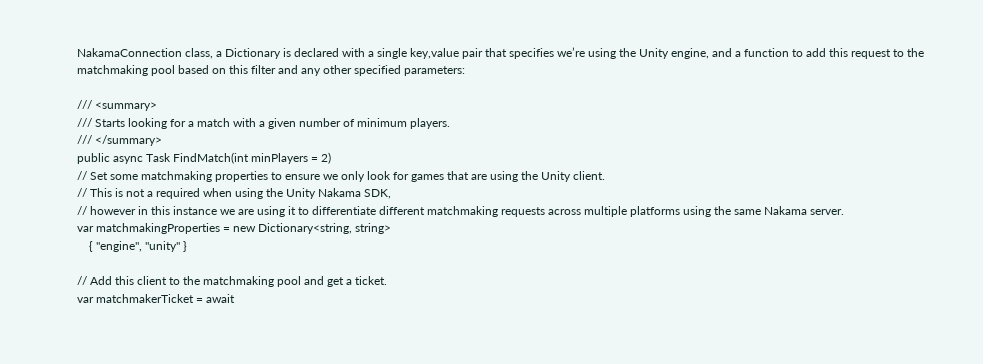NakamaConnection class, a Dictionary is declared with a single key,value pair that specifies we’re using the Unity engine, and a function to add this request to the matchmaking pool based on this filter and any other specified parameters:

/// <summary>
/// Starts looking for a match with a given number of minimum players.
/// </summary>
public async Task FindMatch(int minPlayers = 2)
// Set some matchmaking properties to ensure we only look for games that are using the Unity client.
// This is not a required when using the Unity Nakama SDK,
// however in this instance we are using it to differentiate different matchmaking requests across multiple platforms using the same Nakama server.
var matchmakingProperties = new Dictionary<string, string>
    { "engine", "unity" }

// Add this client to the matchmaking pool and get a ticket.
var matchmakerTicket = await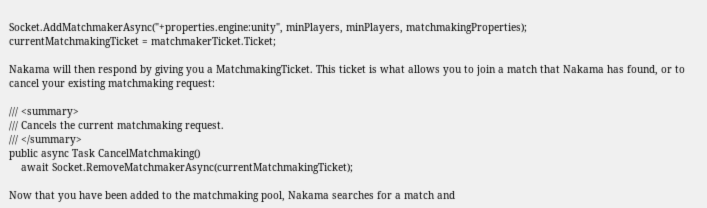Socket.AddMatchmakerAsync("+properties.engine:unity", minPlayers, minPlayers, matchmakingProperties);
currentMatchmakingTicket = matchmakerTicket.Ticket;

Nakama will then respond by giving you a MatchmakingTicket. This ticket is what allows you to join a match that Nakama has found, or to cancel your existing matchmaking request:

/// <summary>
/// Cancels the current matchmaking request.
/// </summary>
public async Task CancelMatchmaking()
    await Socket.RemoveMatchmakerAsync(currentMatchmakingTicket);

Now that you have been added to the matchmaking pool, Nakama searches for a match and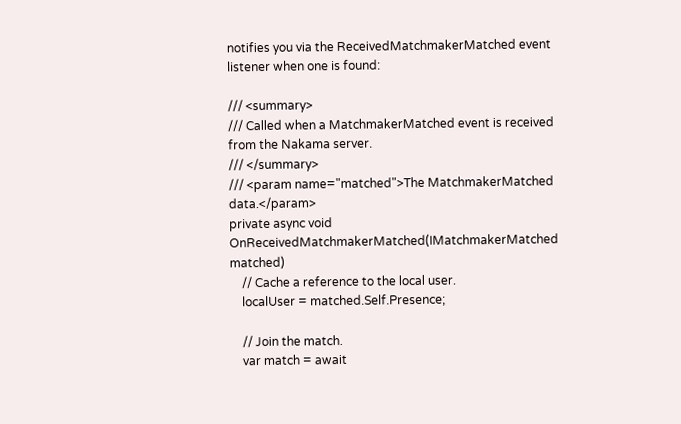notifies you via the ReceivedMatchmakerMatched event listener when one is found:

/// <summary>
/// Called when a MatchmakerMatched event is received from the Nakama server.
/// </summary>
/// <param name="matched">The MatchmakerMatched data.</param>
private async void OnReceivedMatchmakerMatched(IMatchmakerMatched matched)
    // Cache a reference to the local user.
    localUser = matched.Self.Presence;

    // Join the match.
    var match = await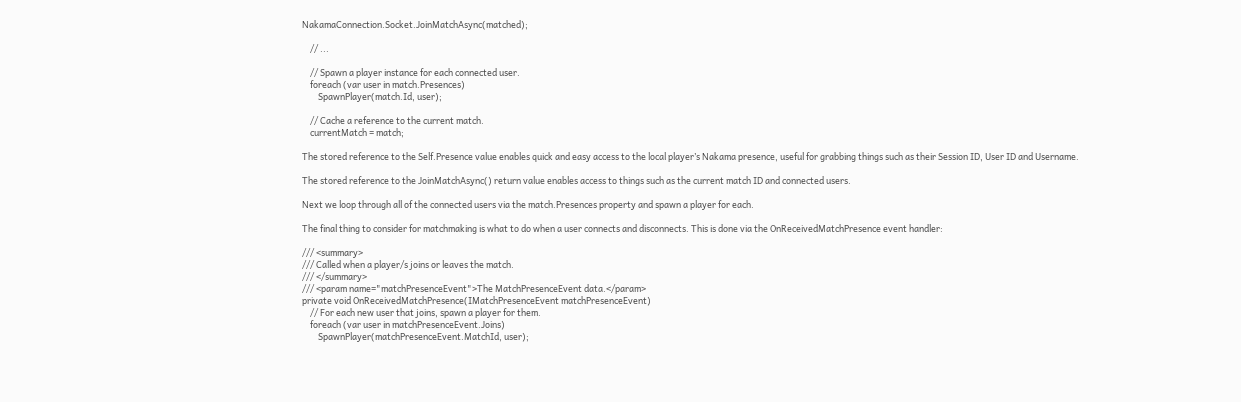NakamaConnection.Socket.JoinMatchAsync(matched);

    // ...

    // Spawn a player instance for each connected user.
    foreach (var user in match.Presences)
        SpawnPlayer(match.Id, user);

    // Cache a reference to the current match.
    currentMatch = match;

The stored reference to the Self.Presence value enables quick and easy access to the local player’s Nakama presence, useful for grabbing things such as their Session ID, User ID and Username.

The stored reference to the JoinMatchAsync() return value enables access to things such as the current match ID and connected users.

Next we loop through all of the connected users via the match.Presences property and spawn a player for each.

The final thing to consider for matchmaking is what to do when a user connects and disconnects. This is done via the OnReceivedMatchPresence event handler:

/// <summary>
/// Called when a player/s joins or leaves the match.
/// </summary>
/// <param name="matchPresenceEvent">The MatchPresenceEvent data.</param>
private void OnReceivedMatchPresence(IMatchPresenceEvent matchPresenceEvent)
    // For each new user that joins, spawn a player for them.
    foreach (var user in matchPresenceEvent.Joins)
        SpawnPlayer(matchPresenceEvent.MatchId, user);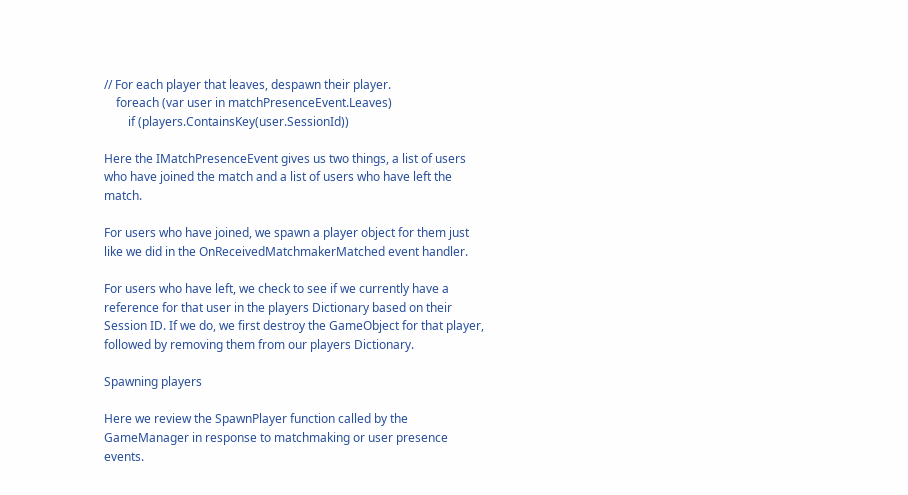// For each player that leaves, despawn their player.
    foreach (var user in matchPresenceEvent.Leaves)
        if (players.ContainsKey(user.SessionId))

Here the IMatchPresenceEvent gives us two things, a list of users who have joined the match and a list of users who have left the match.

For users who have joined, we spawn a player object for them just like we did in the OnReceivedMatchmakerMatched event handler.

For users who have left, we check to see if we currently have a reference for that user in the players Dictionary based on their Session ID. If we do, we first destroy the GameObject for that player, followed by removing them from our players Dictionary.

Spawning players

Here we review the SpawnPlayer function called by the GameManager in response to matchmaking or user presence events.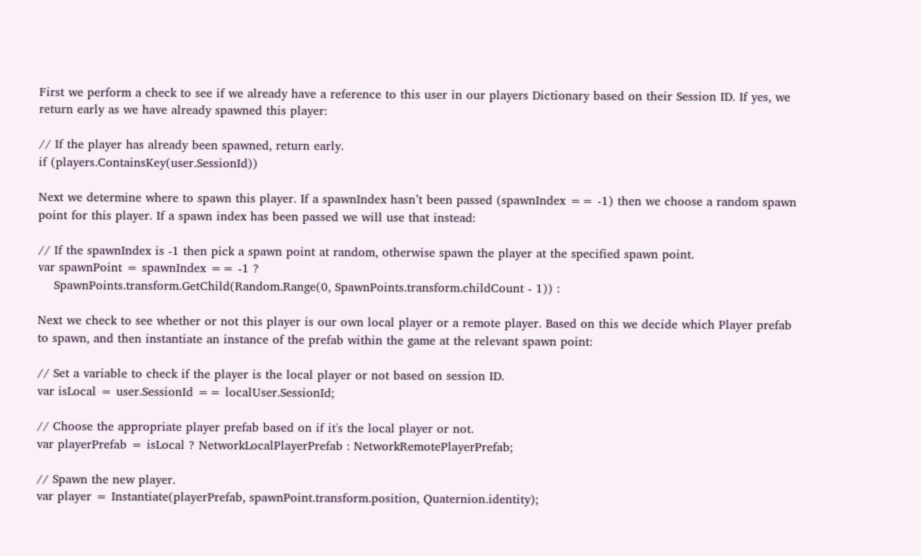First we perform a check to see if we already have a reference to this user in our players Dictionary based on their Session ID. If yes, we return early as we have already spawned this player:

// If the player has already been spawned, return early.
if (players.ContainsKey(user.SessionId))

Next we determine where to spawn this player. If a spawnIndex hasn’t been passed (spawnIndex == -1) then we choose a random spawn point for this player. If a spawn index has been passed we will use that instead:

// If the spawnIndex is -1 then pick a spawn point at random, otherwise spawn the player at the specified spawn point.
var spawnPoint = spawnIndex == -1 ?
    SpawnPoints.transform.GetChild(Random.Range(0, SpawnPoints.transform.childCount - 1)) :

Next we check to see whether or not this player is our own local player or a remote player. Based on this we decide which Player prefab to spawn, and then instantiate an instance of the prefab within the game at the relevant spawn point:

// Set a variable to check if the player is the local player or not based on session ID.
var isLocal = user.SessionId == localUser.SessionId;

// Choose the appropriate player prefab based on if it's the local player or not.
var playerPrefab = isLocal ? NetworkLocalPlayerPrefab : NetworkRemotePlayerPrefab;

// Spawn the new player.
var player = Instantiate(playerPrefab, spawnPoint.transform.position, Quaternion.identity);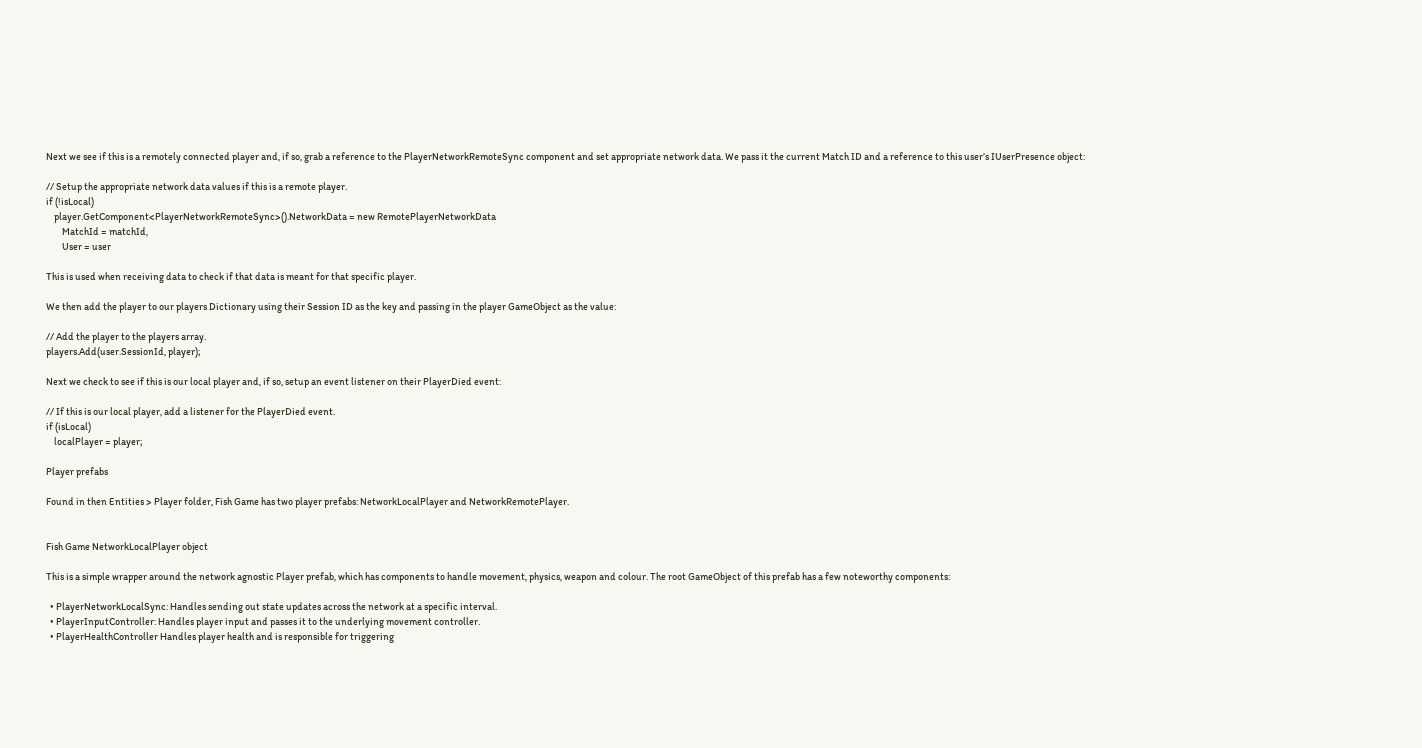Next we see if this is a remotely connected player and, if so, grab a reference to the PlayerNetworkRemoteSync component and set appropriate network data. We pass it the current Match ID and a reference to this user’s IUserPresence object:

// Setup the appropriate network data values if this is a remote player.
if (!isLocal)
    player.GetComponent<PlayerNetworkRemoteSync>().NetworkData = new RemotePlayerNetworkData
        MatchId = matchId,
        User = user

This is used when receiving data to check if that data is meant for that specific player.

We then add the player to our players Dictionary using their Session ID as the key and passing in the player GameObject as the value:

// Add the player to the players array.
players.Add(user.SessionId, player);

Next we check to see if this is our local player and, if so, setup an event listener on their PlayerDied event:

// If this is our local player, add a listener for the PlayerDied event.
if (isLocal)
    localPlayer = player;

Player prefabs

Found in then Entities > Player folder, Fish Game has two player prefabs: NetworkLocalPlayer and NetworkRemotePlayer.


Fish Game NetworkLocalPlayer object

This is a simple wrapper around the network agnostic Player prefab, which has components to handle movement, physics, weapon and colour. The root GameObject of this prefab has a few noteworthy components:

  • PlayerNetworkLocalSync: Handles sending out state updates across the network at a specific interval.
  • PlayerInputController: Handles player input and passes it to the underlying movement controller.
  • PlayerHealthController Handles player health and is responsible for triggering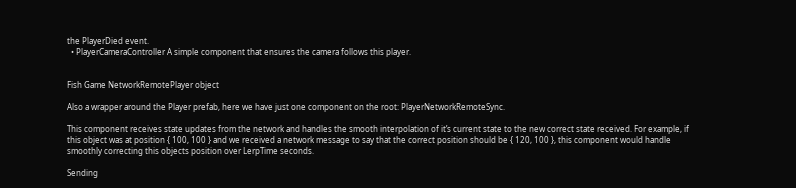the PlayerDied event.
  • PlayerCameraController A simple component that ensures the camera follows this player.


Fish Game NetworkRemotePlayer object

Also a wrapper around the Player prefab, here we have just one component on the root: PlayerNetworkRemoteSync.

This component receives state updates from the network and handles the smooth interpolation of it’s current state to the new correct state received. For example, if this object was at position { 100, 100 } and we received a network message to say that the correct position should be { 120, 100 }, this component would handle smoothly correcting this objects position over LerpTime seconds.

Sending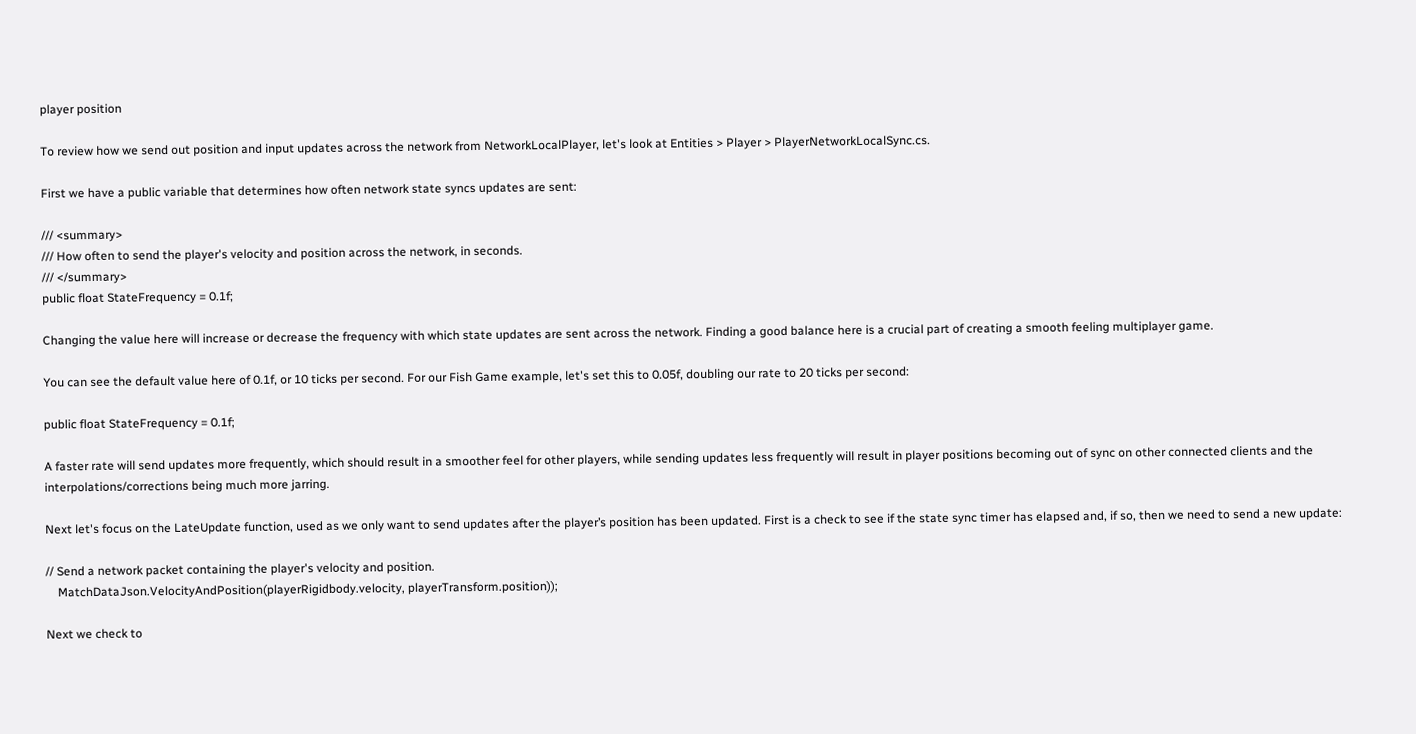player position

To review how we send out position and input updates across the network from NetworkLocalPlayer, let's look at Entities > Player > PlayerNetworkLocalSync.cs.

First we have a public variable that determines how often network state syncs updates are sent:

/// <summary>
/// How often to send the player's velocity and position across the network, in seconds.
/// </summary>
public float StateFrequency = 0.1f;

Changing the value here will increase or decrease the frequency with which state updates are sent across the network. Finding a good balance here is a crucial part of creating a smooth feeling multiplayer game.

You can see the default value here of 0.1f, or 10 ticks per second. For our Fish Game example, let's set this to 0.05f, doubling our rate to 20 ticks per second:

public float StateFrequency = 0.1f;

A faster rate will send updates more frequently, which should result in a smoother feel for other players, while sending updates less frequently will result in player positions becoming out of sync on other connected clients and the interpolations/corrections being much more jarring.

Next let's focus on the LateUpdate function, used as we only want to send updates after the player’s position has been updated. First is a check to see if the state sync timer has elapsed and, if so, then we need to send a new update:

// Send a network packet containing the player's velocity and position.
    MatchDataJson.VelocityAndPosition(playerRigidbody.velocity, playerTransform.position));

Next we check to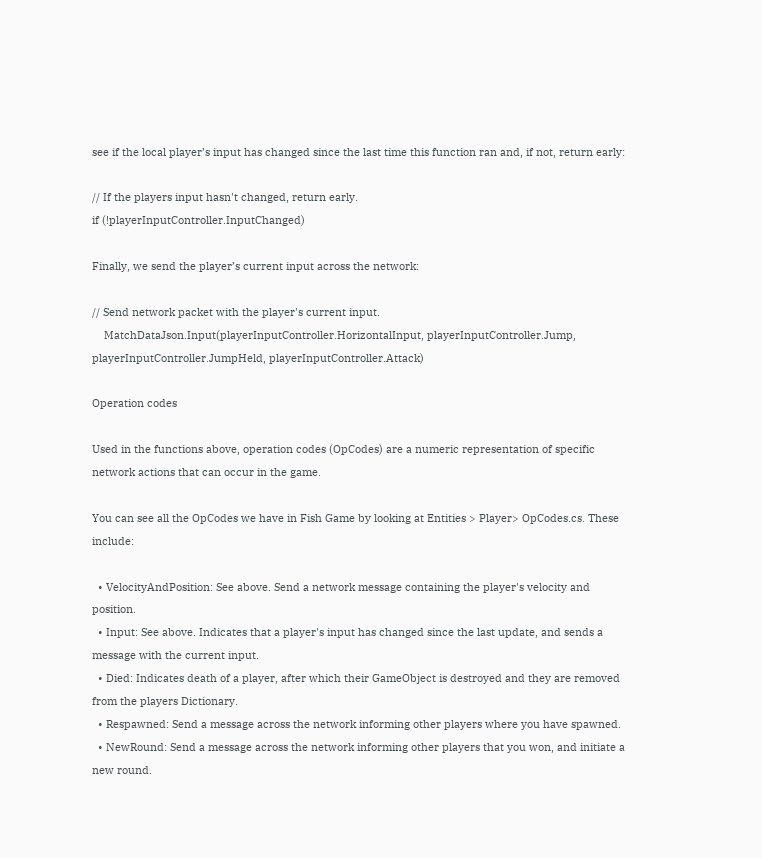see if the local player’s input has changed since the last time this function ran and, if not, return early:

// If the players input hasn't changed, return early.
if (!playerInputController.InputChanged)

Finally, we send the player’s current input across the network:

// Send network packet with the player's current input.
    MatchDataJson.Input(playerInputController.HorizontalInput, playerInputController.Jump, playerInputController.JumpHeld, playerInputController.Attack)

Operation codes

Used in the functions above, operation codes (OpCodes) are a numeric representation of specific network actions that can occur in the game.

You can see all the OpCodes we have in Fish Game by looking at Entities > Player> OpCodes.cs. These include:

  • VelocityAndPosition: See above. Send a network message containing the player's velocity and position.
  • Input: See above. Indicates that a player's input has changed since the last update, and sends a message with the current input.
  • Died: Indicates death of a player, after which their GameObject is destroyed and they are removed from the players Dictionary.
  • Respawned: Send a message across the network informing other players where you have spawned.
  • NewRound: Send a message across the network informing other players that you won, and initiate a new round.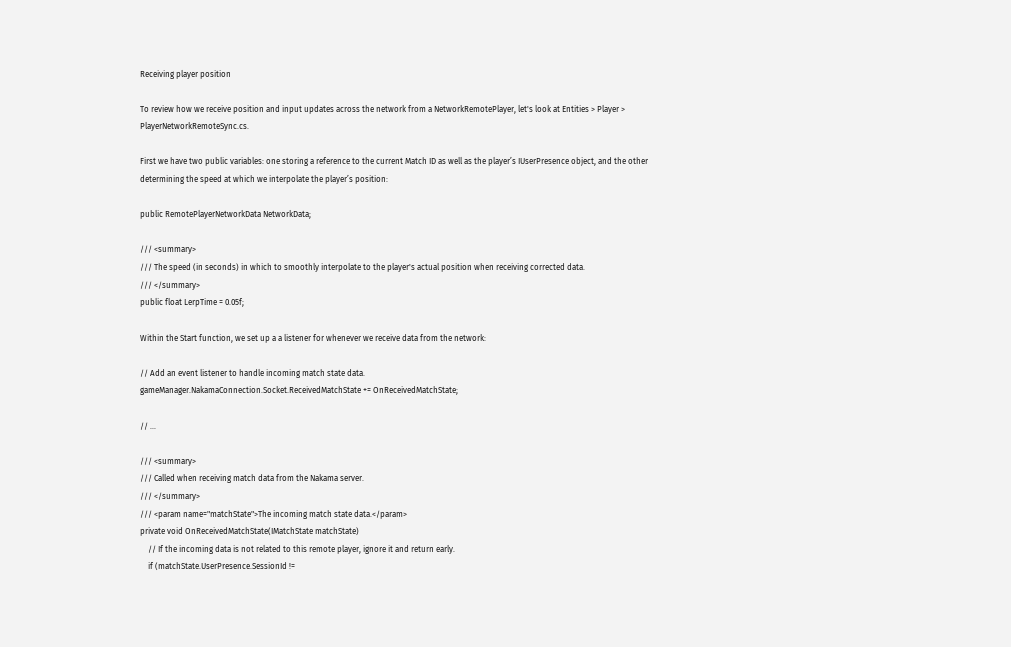Receiving player position

To review how we receive position and input updates across the network from a NetworkRemotePlayer, let's look at Entities > Player > PlayerNetworkRemoteSync.cs.

First we have two public variables: one storing a reference to the current Match ID as well as the player’s IUserPresence object, and the other determining the speed at which we interpolate the player’s position:

public RemotePlayerNetworkData NetworkData;

/// <summary>
/// The speed (in seconds) in which to smoothly interpolate to the player's actual position when receiving corrected data.
/// </summary>
public float LerpTime = 0.05f;

Within the Start function, we set up a a listener for whenever we receive data from the network:

// Add an event listener to handle incoming match state data.
gameManager.NakamaConnection.Socket.ReceivedMatchState += OnReceivedMatchState;

// ...

/// <summary>
/// Called when receiving match data from the Nakama server.
/// </summary>
/// <param name="matchState">The incoming match state data.</param>
private void OnReceivedMatchState(IMatchState matchState)
    // If the incoming data is not related to this remote player, ignore it and return early.
    if (matchState.UserPresence.SessionId !=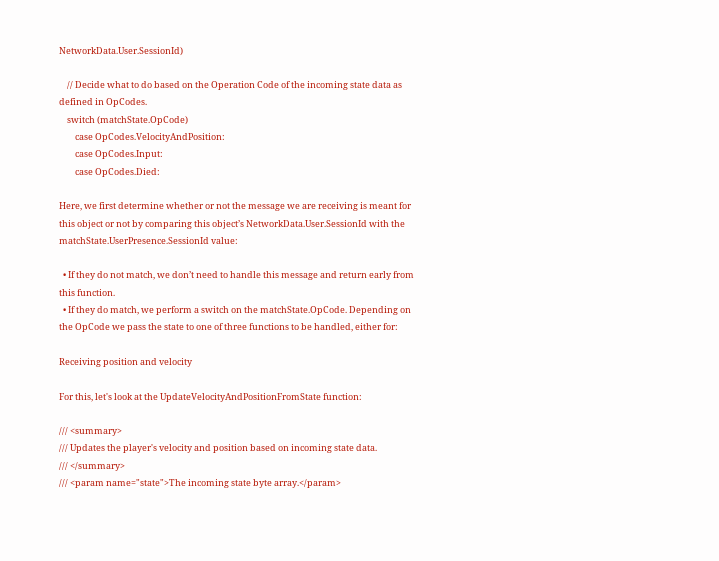NetworkData.User.SessionId)

    // Decide what to do based on the Operation Code of the incoming state data as defined in OpCodes.
    switch (matchState.OpCode)
        case OpCodes.VelocityAndPosition:
        case OpCodes.Input:
        case OpCodes.Died:

Here, we first determine whether or not the message we are receiving is meant for this object or not by comparing this object’s NetworkData.User.SessionId with the matchState.UserPresence.SessionId value:

  • If they do not match, we don’t need to handle this message and return early from this function.
  • If they do match, we perform a switch on the matchState.OpCode. Depending on the OpCode we pass the state to one of three functions to be handled, either for:

Receiving position and velocity

For this, let's look at the UpdateVelocityAndPositionFromState function:

/// <summary>
/// Updates the player's velocity and position based on incoming state data.
/// </summary>
/// <param name="state">The incoming state byte array.</param>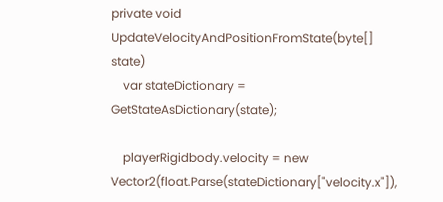private void UpdateVelocityAndPositionFromState(byte[] state)
    var stateDictionary = GetStateAsDictionary(state);

    playerRigidbody.velocity = new Vector2(float.Parse(stateDictionary["velocity.x"]),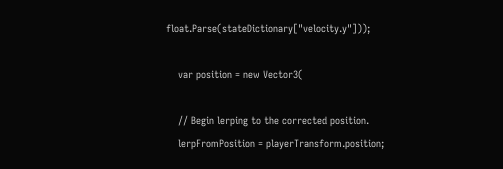float.Parse(stateDictionary["velocity.y"]));

    var position = new Vector3(

    // Begin lerping to the corrected position.
    lerpFromPosition = playerTransform.position;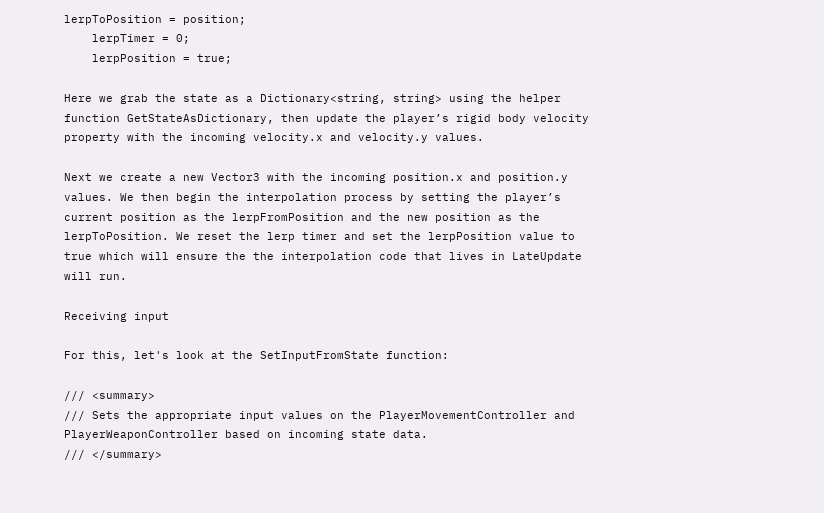lerpToPosition = position;
    lerpTimer = 0;
    lerpPosition = true;

Here we grab the state as a Dictionary<string, string> using the helper function GetStateAsDictionary, then update the player’s rigid body velocity property with the incoming velocity.x and velocity.y values.

Next we create a new Vector3 with the incoming position.x and position.y values. We then begin the interpolation process by setting the player’s current position as the lerpFromPosition and the new position as the lerpToPosition. We reset the lerp timer and set the lerpPosition value to true which will ensure the the interpolation code that lives in LateUpdate will run.

Receiving input

For this, let's look at the SetInputFromState function:

/// <summary>
/// Sets the appropriate input values on the PlayerMovementController and PlayerWeaponController based on incoming state data.
/// </summary>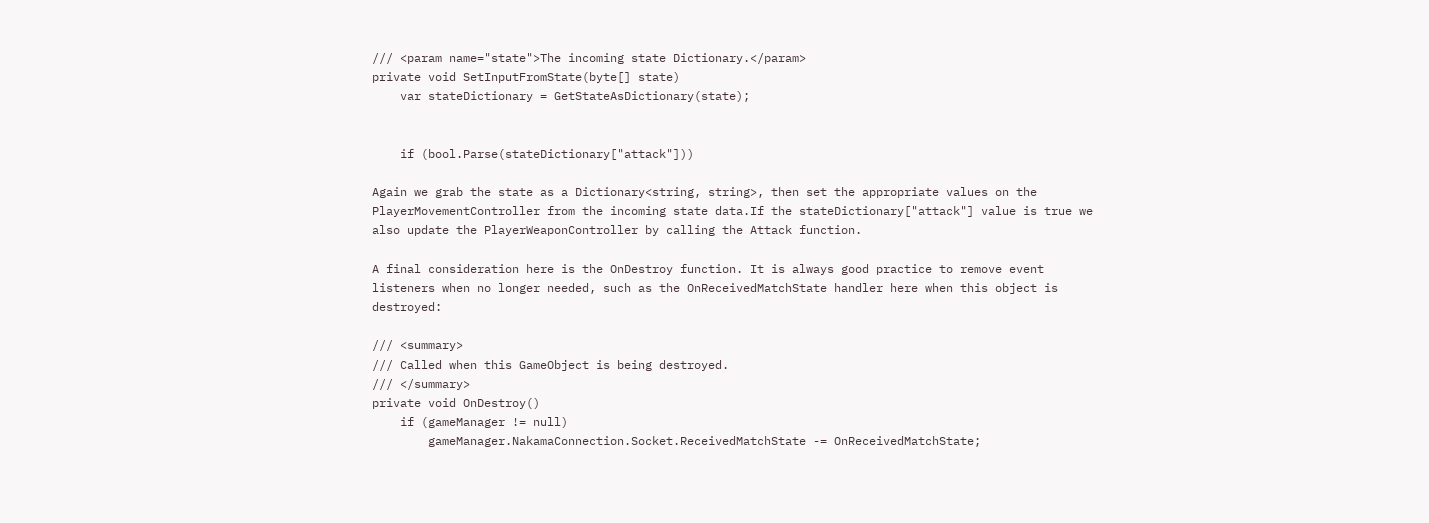/// <param name="state">The incoming state Dictionary.</param>
private void SetInputFromState(byte[] state)
    var stateDictionary = GetStateAsDictionary(state);


    if (bool.Parse(stateDictionary["attack"]))

Again we grab the state as a Dictionary<string, string>, then set the appropriate values on the PlayerMovementController from the incoming state data.If the stateDictionary["attack"] value is true we also update the PlayerWeaponController by calling the Attack function.

A final consideration here is the OnDestroy function. It is always good practice to remove event listeners when no longer needed, such as the OnReceivedMatchState handler here when this object is destroyed:

/// <summary>
/// Called when this GameObject is being destroyed.
/// </summary>
private void OnDestroy()
    if (gameManager != null)
        gameManager.NakamaConnection.Socket.ReceivedMatchState -= OnReceivedMatchState;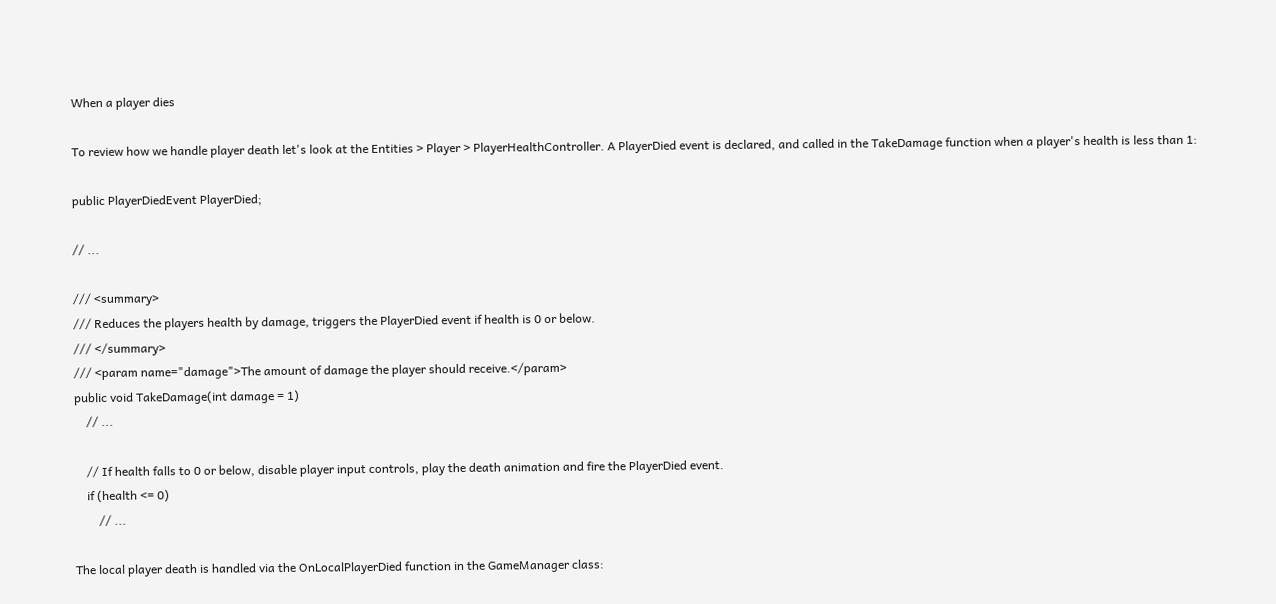When a player dies

To review how we handle player death let's look at the Entities > Player > PlayerHealthController. A PlayerDied event is declared, and called in the TakeDamage function when a player's health is less than 1:

public PlayerDiedEvent PlayerDied;

// ...

/// <summary>
/// Reduces the players health by damage, triggers the PlayerDied event if health is 0 or below.
/// </summary>
/// <param name="damage">The amount of damage the player should receive.</param>
public void TakeDamage(int damage = 1)
    // ...

    // If health falls to 0 or below, disable player input controls, play the death animation and fire the PlayerDied event.
    if (health <= 0)
        // ...

The local player death is handled via the OnLocalPlayerDied function in the GameManager class: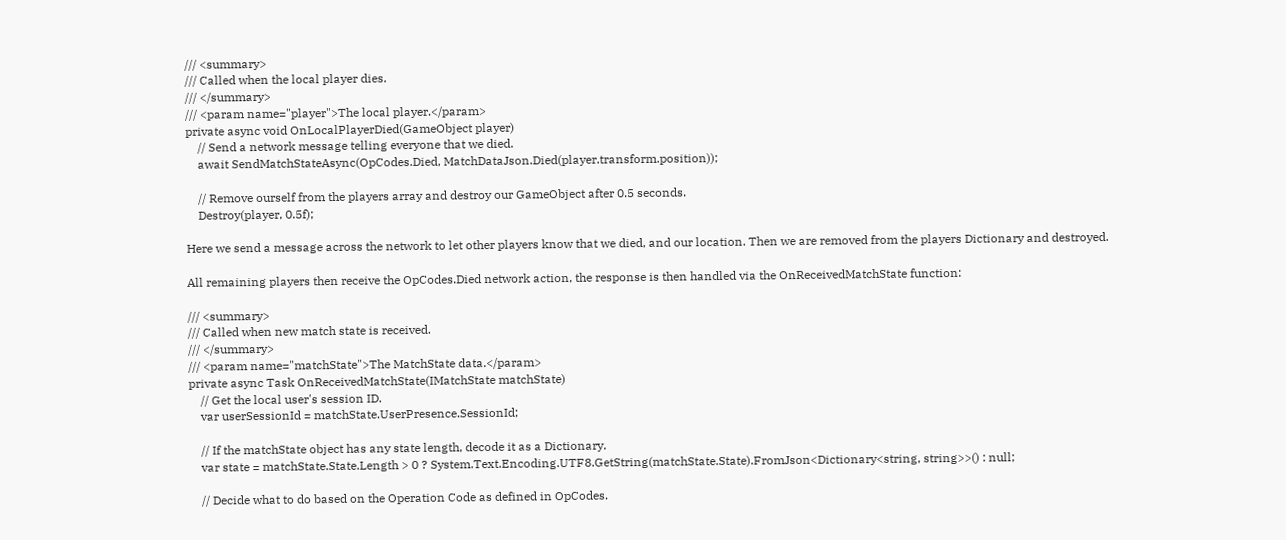/// <summary>
/// Called when the local player dies.
/// </summary>
/// <param name="player">The local player.</param>
private async void OnLocalPlayerDied(GameObject player)
    // Send a network message telling everyone that we died.
    await SendMatchStateAsync(OpCodes.Died, MatchDataJson.Died(player.transform.position));

    // Remove ourself from the players array and destroy our GameObject after 0.5 seconds.
    Destroy(player, 0.5f);

Here we send a message across the network to let other players know that we died, and our location. Then we are removed from the players Dictionary and destroyed.

All remaining players then receive the OpCodes.Died network action, the response is then handled via the OnReceivedMatchState function:

/// <summary>
/// Called when new match state is received.
/// </summary>
/// <param name="matchState">The MatchState data.</param>
private async Task OnReceivedMatchState(IMatchState matchState)
    // Get the local user's session ID.
    var userSessionId = matchState.UserPresence.SessionId;

    // If the matchState object has any state length, decode it as a Dictionary.
    var state = matchState.State.Length > 0 ? System.Text.Encoding.UTF8.GetString(matchState.State).FromJson<Dictionary<string, string>>() : null;

    // Decide what to do based on the Operation Code as defined in OpCodes.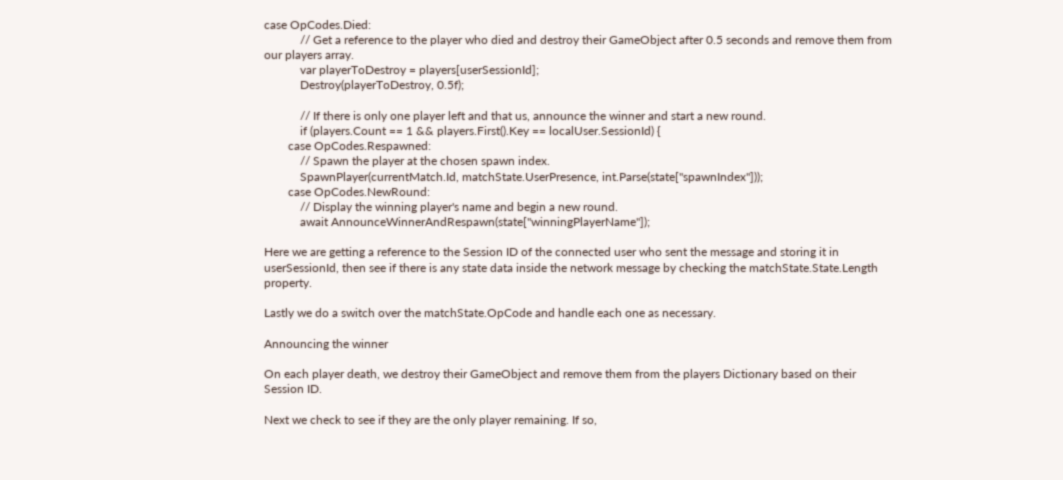case OpCodes.Died:
            // Get a reference to the player who died and destroy their GameObject after 0.5 seconds and remove them from our players array.
            var playerToDestroy = players[userSessionId];
            Destroy(playerToDestroy, 0.5f);

            // If there is only one player left and that us, announce the winner and start a new round.
            if (players.Count == 1 && players.First().Key == localUser.SessionId) {
        case OpCodes.Respawned:
            // Spawn the player at the chosen spawn index.
            SpawnPlayer(currentMatch.Id, matchState.UserPresence, int.Parse(state["spawnIndex"]));
        case OpCodes.NewRound:
            // Display the winning player's name and begin a new round.
            await AnnounceWinnerAndRespawn(state["winningPlayerName"]);

Here we are getting a reference to the Session ID of the connected user who sent the message and storing it in userSessionId, then see if there is any state data inside the network message by checking the matchState.State.Length property.

Lastly we do a switch over the matchState.OpCode and handle each one as necessary.

Announcing the winner

On each player death, we destroy their GameObject and remove them from the players Dictionary based on their Session ID.

Next we check to see if they are the only player remaining. If so,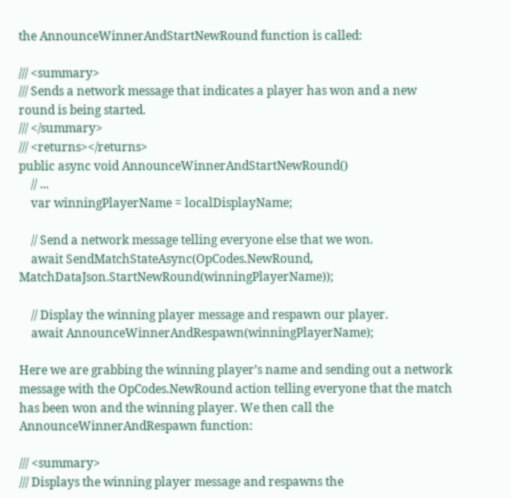the AnnounceWinnerAndStartNewRound function is called:

/// <summary>
/// Sends a network message that indicates a player has won and a new round is being started.
/// </summary>
/// <returns></returns>
public async void AnnounceWinnerAndStartNewRound()
    // ...
    var winningPlayerName = localDisplayName;

    // Send a network message telling everyone else that we won.
    await SendMatchStateAsync(OpCodes.NewRound, MatchDataJson.StartNewRound(winningPlayerName));

    // Display the winning player message and respawn our player.
    await AnnounceWinnerAndRespawn(winningPlayerName);

Here we are grabbing the winning player’s name and sending out a network message with the OpCodes.NewRound action telling everyone that the match has been won and the winning player. We then call the AnnounceWinnerAndRespawn function:

/// <summary>
/// Displays the winning player message and respawns the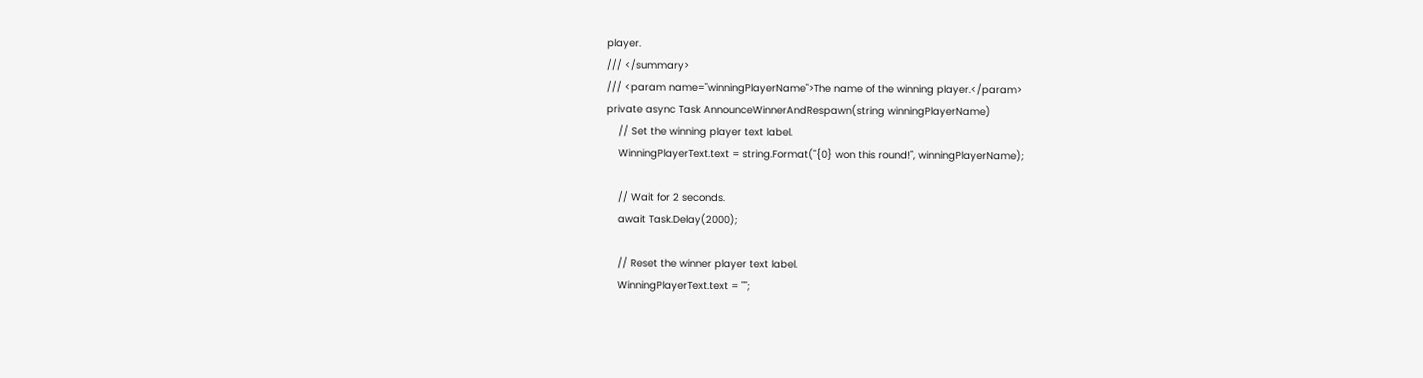player.
/// </summary>
/// <param name="winningPlayerName">The name of the winning player.</param>
private async Task AnnounceWinnerAndRespawn(string winningPlayerName)
    // Set the winning player text label.
    WinningPlayerText.text = string.Format("{0} won this round!", winningPlayerName);

    // Wait for 2 seconds.
    await Task.Delay(2000);

    // Reset the winner player text label.
    WinningPlayerText.text = "";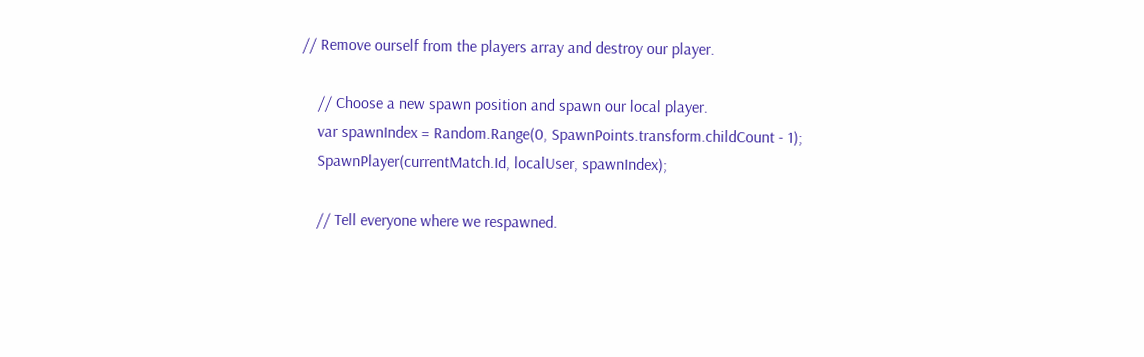// Remove ourself from the players array and destroy our player.

    // Choose a new spawn position and spawn our local player.
    var spawnIndex = Random.Range(0, SpawnPoints.transform.childCount - 1);
    SpawnPlayer(currentMatch.Id, localUser, spawnIndex);

    // Tell everyone where we respawned.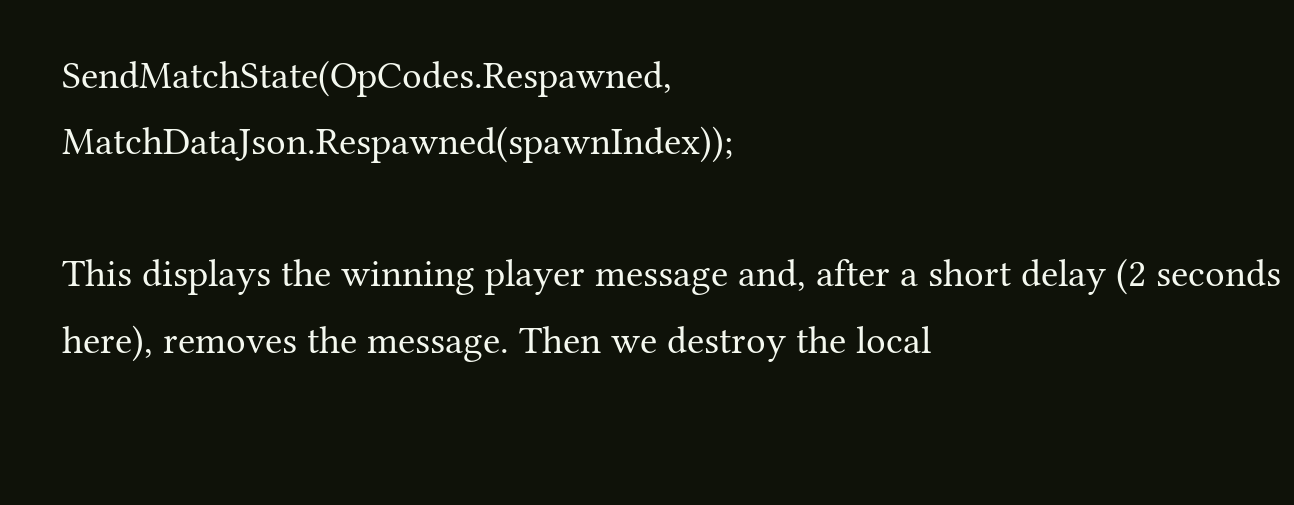SendMatchState(OpCodes.Respawned, MatchDataJson.Respawned(spawnIndex));

This displays the winning player message and, after a short delay (2 seconds here), removes the message. Then we destroy the local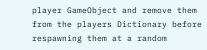player GameObject and remove them from the players Dictionary before respawning them at a random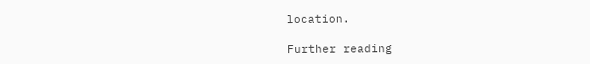location.

Further reading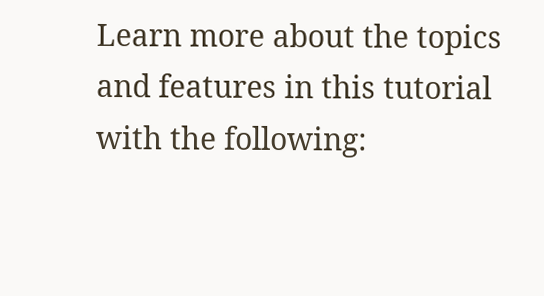Learn more about the topics and features in this tutorial with the following: